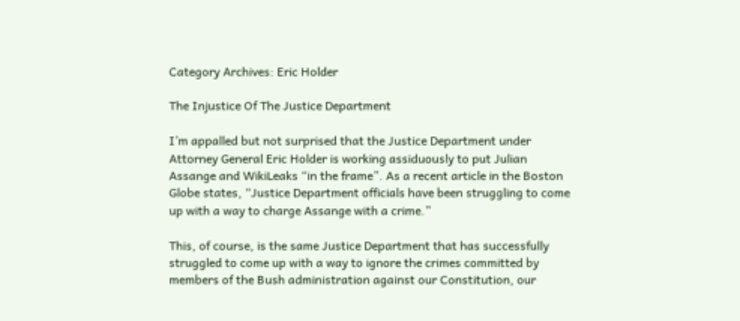Category Archives: Eric Holder

The Injustice Of The Justice Department

I’m appalled but not surprised that the Justice Department under Attorney General Eric Holder is working assiduously to put Julian Assange and WikiLeaks “in the frame”. As a recent article in the Boston Globe states, “Justice Department officials have been struggling to come up with a way to charge Assange with a crime.”

This, of course, is the same Justice Department that has successfully struggled to come up with a way to ignore the crimes committed by members of the Bush administration against our Constitution, our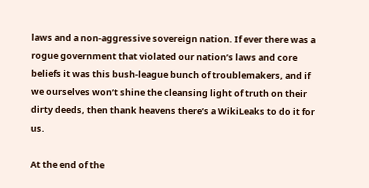laws and a non-aggressive sovereign nation. If ever there was a rogue government that violated our nation’s laws and core beliefs it was this bush-league bunch of troublemakers, and if we ourselves won’t shine the cleansing light of truth on their dirty deeds, then thank heavens there’s a WikiLeaks to do it for us.

At the end of the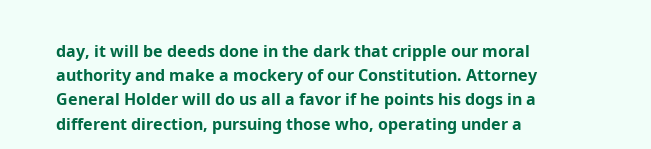day, it will be deeds done in the dark that cripple our moral authority and make a mockery of our Constitution. Attorney General Holder will do us all a favor if he points his dogs in a different direction, pursuing those who, operating under a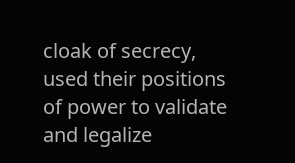cloak of secrecy, used their positions of power to validate and legalize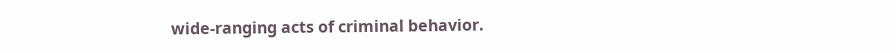wide-ranging acts of criminal behavior.